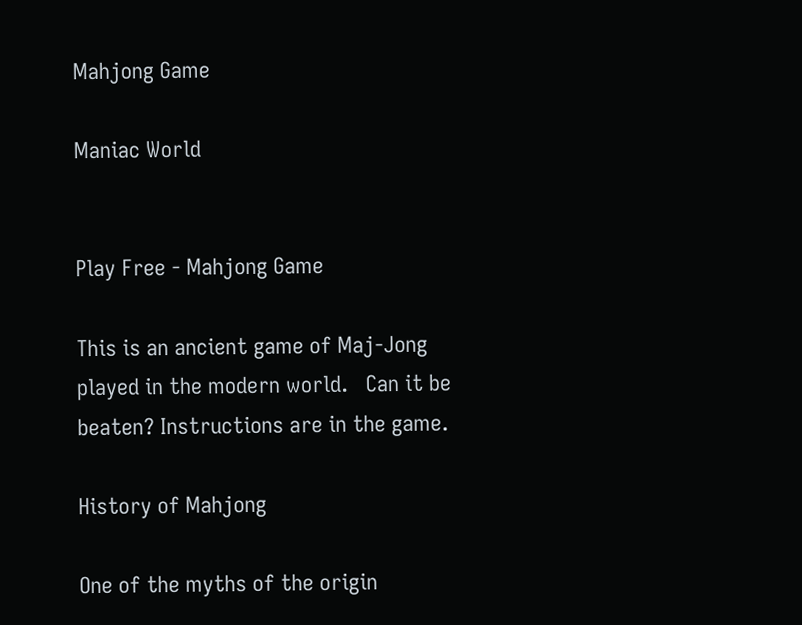Mahjong Game

Maniac World


Play Free - Mahjong Game

This is an ancient game of Maj-Jong played in the modern world.   Can it be beaten? Instructions are in the game.

History of Mahjong

One of the myths of the origin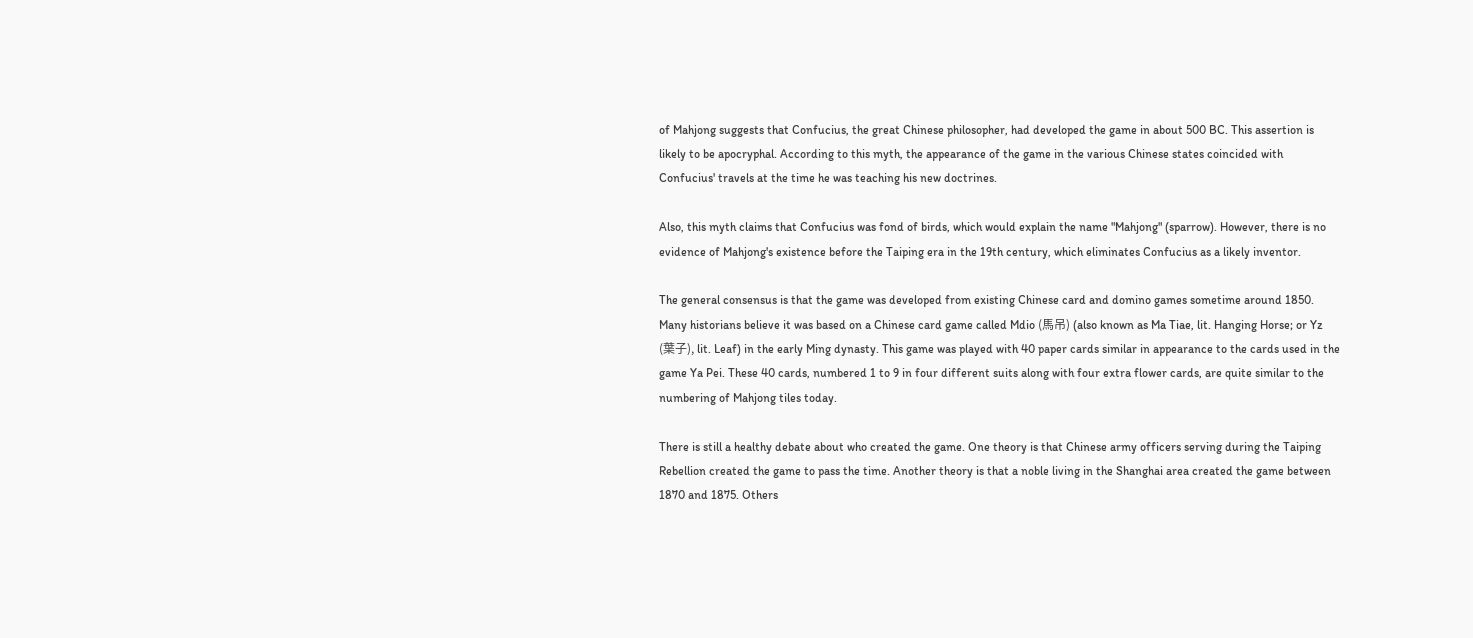of Mahjong suggests that Confucius, the great Chinese philosopher, had developed the game in about 500 BC. This assertion is likely to be apocryphal. According to this myth, the appearance of the game in the various Chinese states coincided with Confucius' travels at the time he was teaching his new doctrines.

Also, this myth claims that Confucius was fond of birds, which would explain the name "Mahjong" (sparrow). However, there is no evidence of Mahjong's existence before the Taiping era in the 19th century, which eliminates Confucius as a likely inventor.

The general consensus is that the game was developed from existing Chinese card and domino games sometime around 1850. Many historians believe it was based on a Chinese card game called Mdio (馬吊) (also known as Ma Tiae, lit. Hanging Horse; or Yz (葉子), lit. Leaf) in the early Ming dynasty. This game was played with 40 paper cards similar in appearance to the cards used in the game Ya Pei. These 40 cards, numbered 1 to 9 in four different suits along with four extra flower cards, are quite similar to the numbering of Mahjong tiles today.

There is still a healthy debate about who created the game. One theory is that Chinese army officers serving during the Taiping Rebellion created the game to pass the time. Another theory is that a noble living in the Shanghai area created the game between 1870 and 1875. Others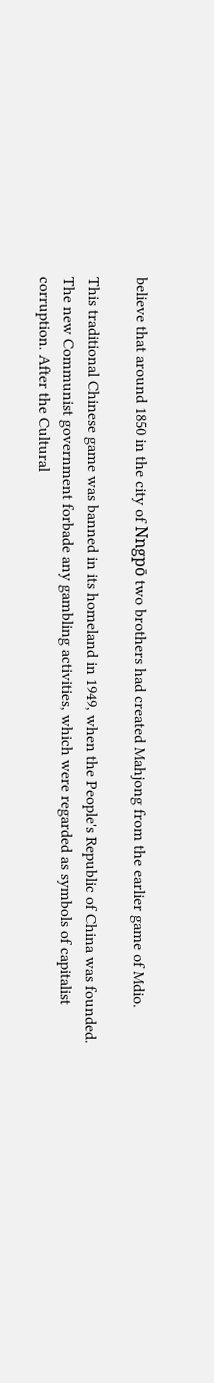believe that around 1850 in the city of Nngpō two brothers had created Mahjong from the earlier game of Mdio.

This traditional Chinese game was banned in its homeland in 1949, when the People's Republic of China was founded. The new Communist government forbade any gambling activities, which were regarded as symbols of capitalist corruption. After the Cultural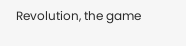Revolution, the game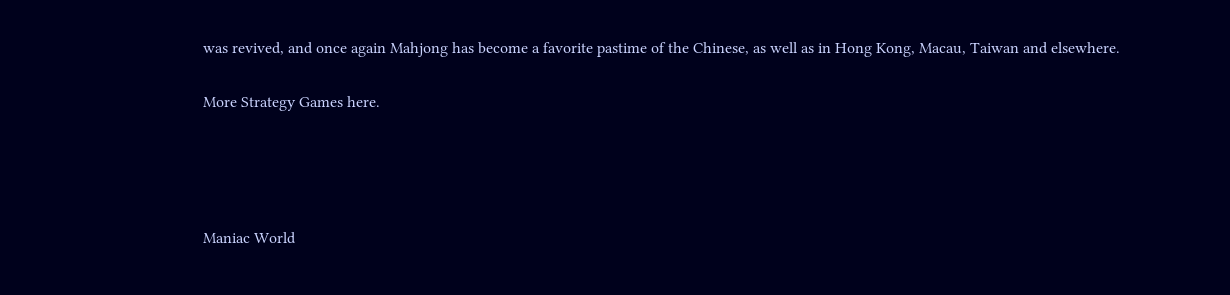was revived, and once again Mahjong has become a favorite pastime of the Chinese, as well as in Hong Kong, Macau, Taiwan and elsewhere.

More Strategy Games here.




Maniac World